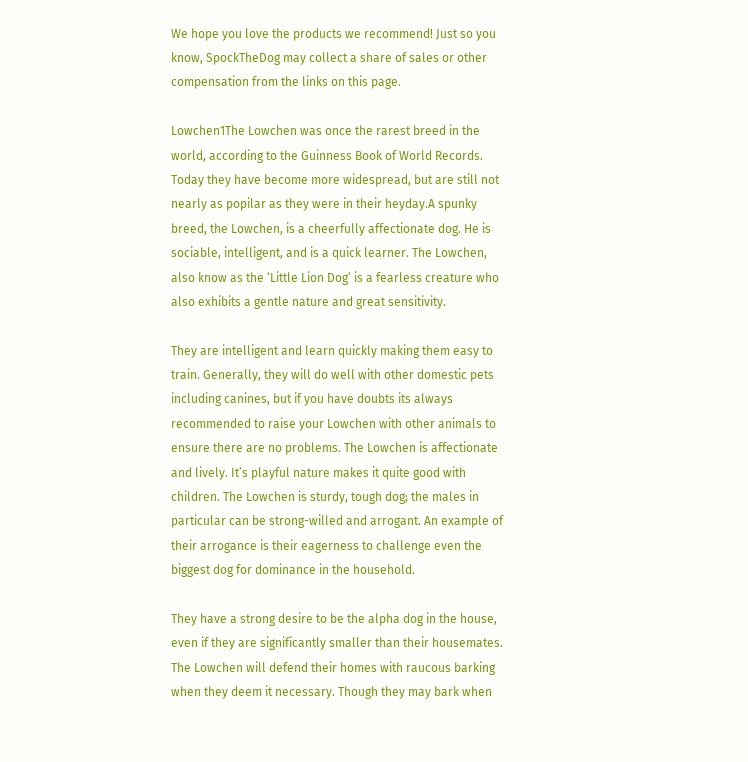We hope you love the products we recommend! Just so you know, SpockTheDog may collect a share of sales or other compensation from the links on this page.

Lowchen1The Lowchen was once the rarest breed in the world, according to the Guinness Book of World Records. Today they have become more widespread, but are still not nearly as popilar as they were in their heyday.A spunky breed, the Lowchen, is a cheerfully affectionate dog. He is sociable, intelligent, and is a quick learner. The Lowchen, also know as the ‘Little Lion Dog’ is a fearless creature who also exhibits a gentle nature and great sensitivity.

They are intelligent and learn quickly making them easy to train. Generally, they will do well with other domestic pets including canines, but if you have doubts its always recommended to raise your Lowchen with other animals to ensure there are no problems. The Lowchen is affectionate and lively. It’s playful nature makes it quite good with children. The Lowchen is sturdy, tough dog; the males in particular can be strong-willed and arrogant. An example of their arrogance is their eagerness to challenge even the biggest dog for dominance in the household.

They have a strong desire to be the alpha dog in the house, even if they are significantly smaller than their housemates. The Lowchen will defend their homes with raucous barking when they deem it necessary. Though they may bark when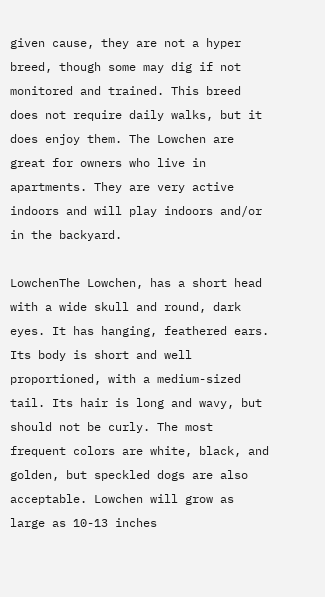given cause, they are not a hyper breed, though some may dig if not monitored and trained. This breed does not require daily walks, but it does enjoy them. The Lowchen are great for owners who live in apartments. They are very active indoors and will play indoors and/or in the backyard.

LowchenThe Lowchen, has a short head with a wide skull and round, dark eyes. It has hanging, feathered ears. Its body is short and well proportioned, with a medium-sized tail. Its hair is long and wavy, but should not be curly. The most frequent colors are white, black, and golden, but speckled dogs are also acceptable. Lowchen will grow as large as 10-13 inches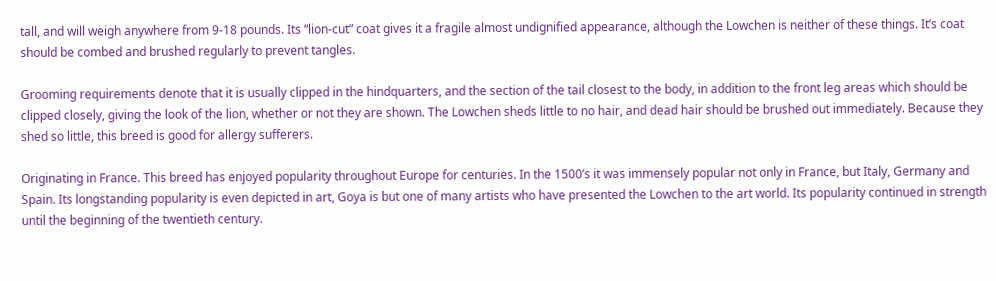tall, and will weigh anywhere from 9-18 pounds. Its “lion-cut” coat gives it a fragile almost undignified appearance, although the Lowchen is neither of these things. It’s coat should be combed and brushed regularly to prevent tangles.

Grooming requirements denote that it is usually clipped in the hindquarters, and the section of the tail closest to the body, in addition to the front leg areas which should be clipped closely, giving the look of the lion, whether or not they are shown. The Lowchen sheds little to no hair, and dead hair should be brushed out immediately. Because they shed so little, this breed is good for allergy sufferers.

Originating in France. This breed has enjoyed popularity throughout Europe for centuries. In the 1500’s it was immensely popular not only in France, but Italy, Germany and Spain. Its longstanding popularity is even depicted in art, Goya is but one of many artists who have presented the Lowchen to the art world. Its popularity continued in strength until the beginning of the twentieth century.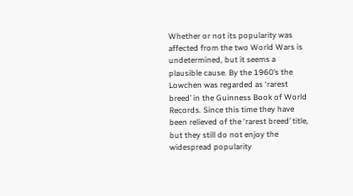Whether or not its popularity was affected from the two World Wars is undetermined, but it seems a plausible cause. By the 1960’s the Lowchen was regarded as ‘rarest breed’ in the Guinness Book of World Records. Since this time they have been relieved of the ‘rarest breed’ title, but they still do not enjoy the widespread popularity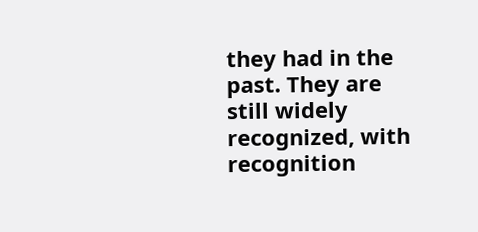they had in the past. They are still widely recognized, with recognition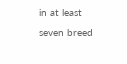in at least seven breed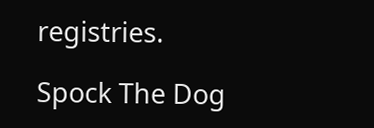registries.

Spock The Dog